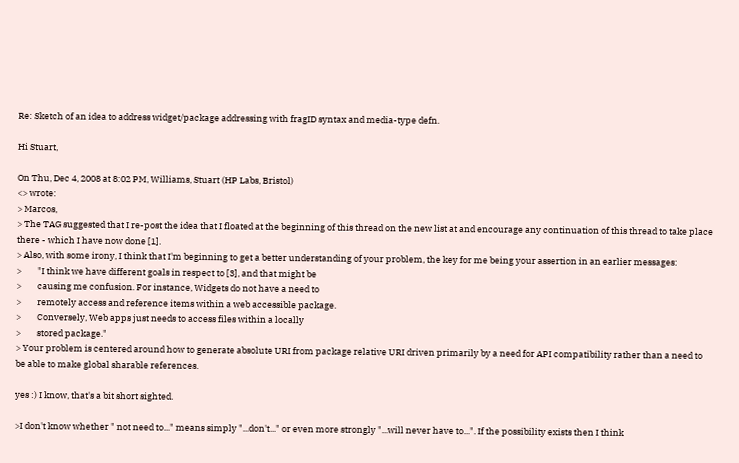Re: Sketch of an idea to address widget/package addressing with fragID syntax and media-type defn.

Hi Stuart,

On Thu, Dec 4, 2008 at 8:02 PM, Williams, Stuart (HP Labs, Bristol)
<> wrote:
> Marcos,
> The TAG suggested that I re-post the idea that I floated at the beginning of this thread on the new list at and encourage any continuation of this thread to take place there - which I have now done [1].
> Also, with some irony, I think that I'm beginning to get a better understanding of your problem, the key for me being your assertion in an earlier messages:
>        "I think we have different goals in respect to [3], and that might be
>        causing me confusion. For instance, Widgets do not have a need to
>        remotely access and reference items within a web accessible package.
>        Conversely, Web apps just needs to access files within a locally
>        stored package."
> Your problem is centered around how to generate absolute URI from package relative URI driven primarily by a need for API compatibility rather than a need to be able to make global sharable references.

yes :) I know, that's a bit short sighted.

>I don't know whether " not need to..." means simply "...don't..." or even more strongly "...will never have to...". If the possibility exists then I think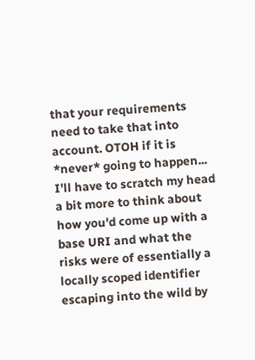that your requirements need to take that into account. OTOH if it is *never* going to happen... I'll have to scratch my head a bit more to think about how you'd come up with a base URI and what the risks were of essentially a locally scoped identifier escaping into the wild by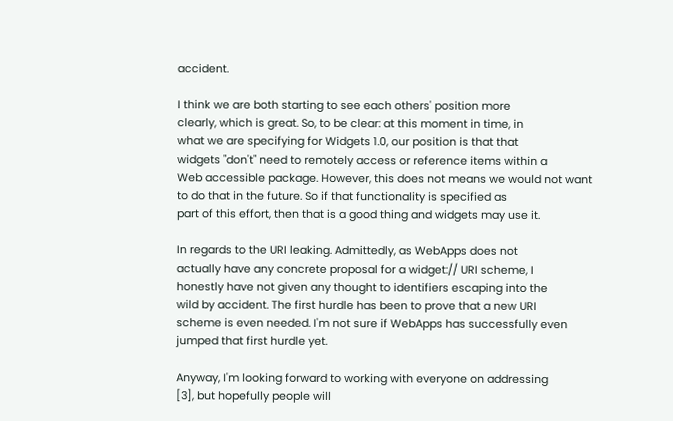accident.

I think we are both starting to see each others' position more
clearly, which is great. So, to be clear: at this moment in time, in
what we are specifying for Widgets 1.0, our position is that that
widgets "don't" need to remotely access or reference items within a
Web accessible package. However, this does not means we would not want
to do that in the future. So if that functionality is specified as
part of this effort, then that is a good thing and widgets may use it.

In regards to the URI leaking. Admittedly, as WebApps does not
actually have any concrete proposal for a widget:// URI scheme, I
honestly have not given any thought to identifiers escaping into the
wild by accident. The first hurdle has been to prove that a new URI
scheme is even needed. I'm not sure if WebApps has successfully even
jumped that first hurdle yet.

Anyway, I'm looking forward to working with everyone on addressing
[3], but hopefully people will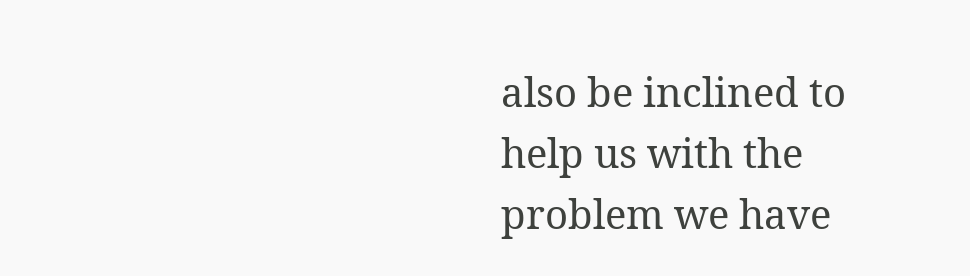also be inclined to help us with the
problem we have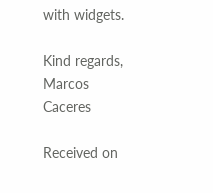with widgets.

Kind regards,
Marcos Caceres

Received on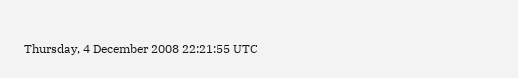Thursday, 4 December 2008 22:21:55 UTC